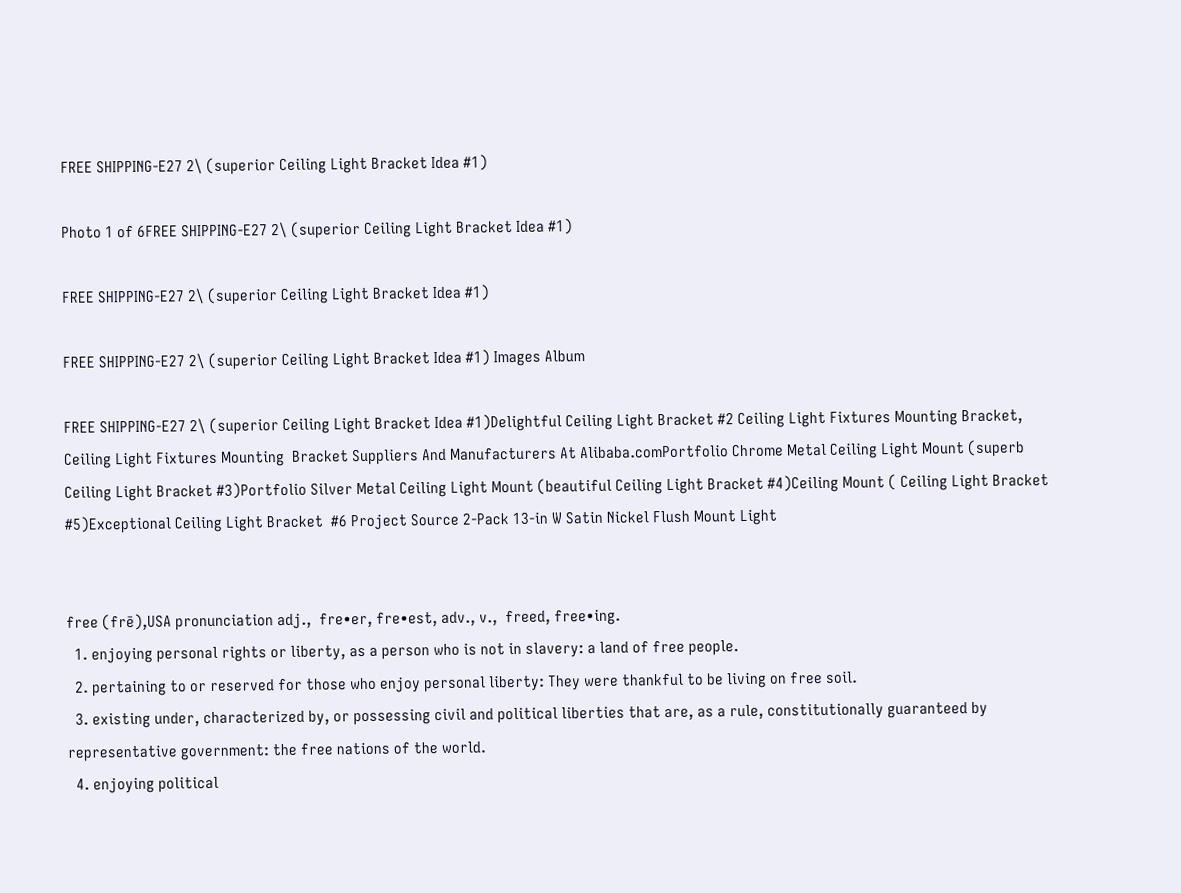FREE SHIPPING-E27 2\ (superior Ceiling Light Bracket Idea #1)

Photo 1 of 6FREE SHIPPING-E27 2\ (superior Ceiling Light Bracket Idea #1)

FREE SHIPPING-E27 2\ (superior Ceiling Light Bracket Idea #1)

FREE SHIPPING-E27 2\ (superior Ceiling Light Bracket Idea #1) Images Album

FREE SHIPPING-E27 2\ (superior Ceiling Light Bracket Idea #1)Delightful Ceiling Light Bracket #2 Ceiling Light Fixtures Mounting Bracket, Ceiling Light Fixtures Mounting  Bracket Suppliers And Manufacturers At Alibaba.comPortfolio Chrome Metal Ceiling Light Mount (superb Ceiling Light Bracket #3)Portfolio Silver Metal Ceiling Light Mount (beautiful Ceiling Light Bracket #4)Ceiling Mount ( Ceiling Light Bracket  #5)Exceptional Ceiling Light Bracket  #6 Project Source 2-Pack 13-in W Satin Nickel Flush Mount Light


free (frē),USA pronunciation adj.,  fre•er, fre•est, adv., v.,  freed, free•ing.
  1. enjoying personal rights or liberty, as a person who is not in slavery: a land of free people.
  2. pertaining to or reserved for those who enjoy personal liberty: They were thankful to be living on free soil.
  3. existing under, characterized by, or possessing civil and political liberties that are, as a rule, constitutionally guaranteed by representative government: the free nations of the world.
  4. enjoying political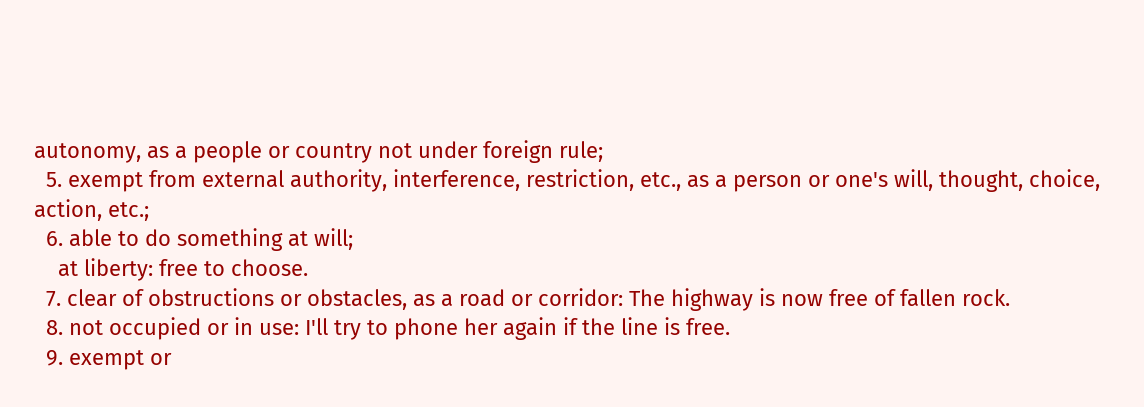autonomy, as a people or country not under foreign rule;
  5. exempt from external authority, interference, restriction, etc., as a person or one's will, thought, choice, action, etc.;
  6. able to do something at will;
    at liberty: free to choose.
  7. clear of obstructions or obstacles, as a road or corridor: The highway is now free of fallen rock.
  8. not occupied or in use: I'll try to phone her again if the line is free.
  9. exempt or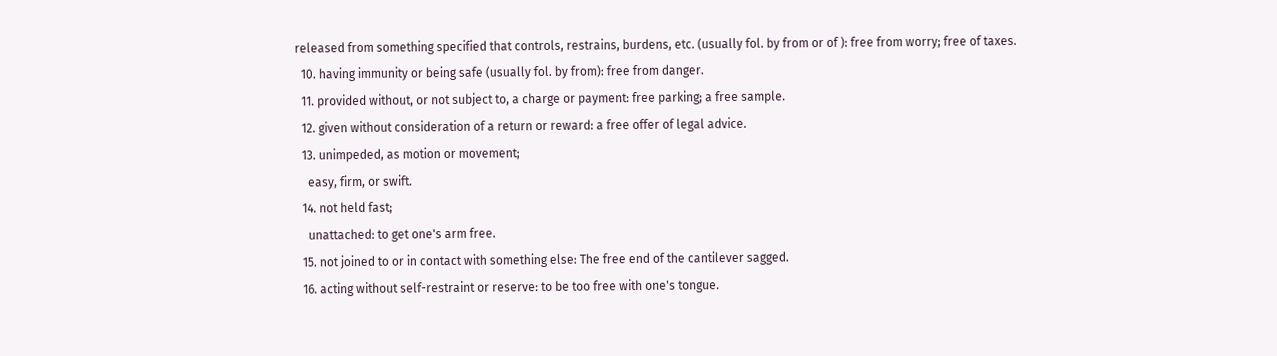released from something specified that controls, restrains, burdens, etc. (usually fol. by from or of ): free from worry; free of taxes.
  10. having immunity or being safe (usually fol. by from): free from danger.
  11. provided without, or not subject to, a charge or payment: free parking; a free sample.
  12. given without consideration of a return or reward: a free offer of legal advice.
  13. unimpeded, as motion or movement;
    easy, firm, or swift.
  14. not held fast;
    unattached: to get one's arm free.
  15. not joined to or in contact with something else: The free end of the cantilever sagged.
  16. acting without self-restraint or reserve: to be too free with one's tongue.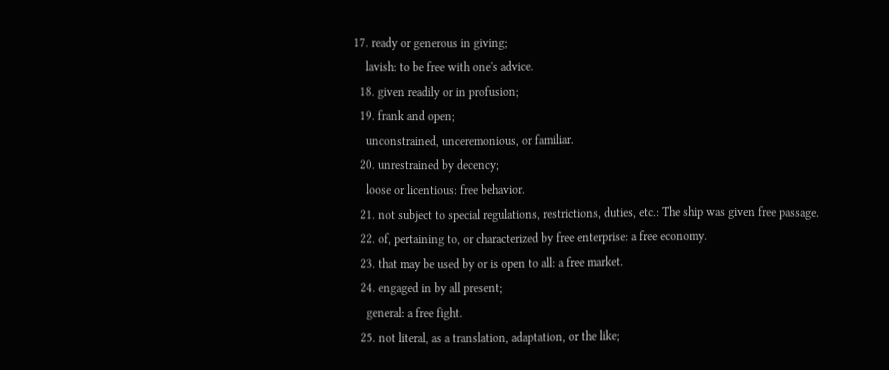17. ready or generous in giving;
    lavish: to be free with one's advice.
  18. given readily or in profusion;
  19. frank and open;
    unconstrained, unceremonious, or familiar.
  20. unrestrained by decency;
    loose or licentious: free behavior.
  21. not subject to special regulations, restrictions, duties, etc.: The ship was given free passage.
  22. of, pertaining to, or characterized by free enterprise: a free economy.
  23. that may be used by or is open to all: a free market.
  24. engaged in by all present;
    general: a free fight.
  25. not literal, as a translation, adaptation, or the like;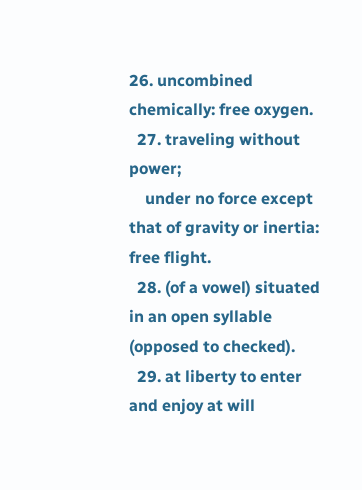26. uncombined chemically: free oxygen.
  27. traveling without power;
    under no force except that of gravity or inertia: free flight.
  28. (of a vowel) situated in an open syllable (opposed to checked).
  29. at liberty to enter and enjoy at will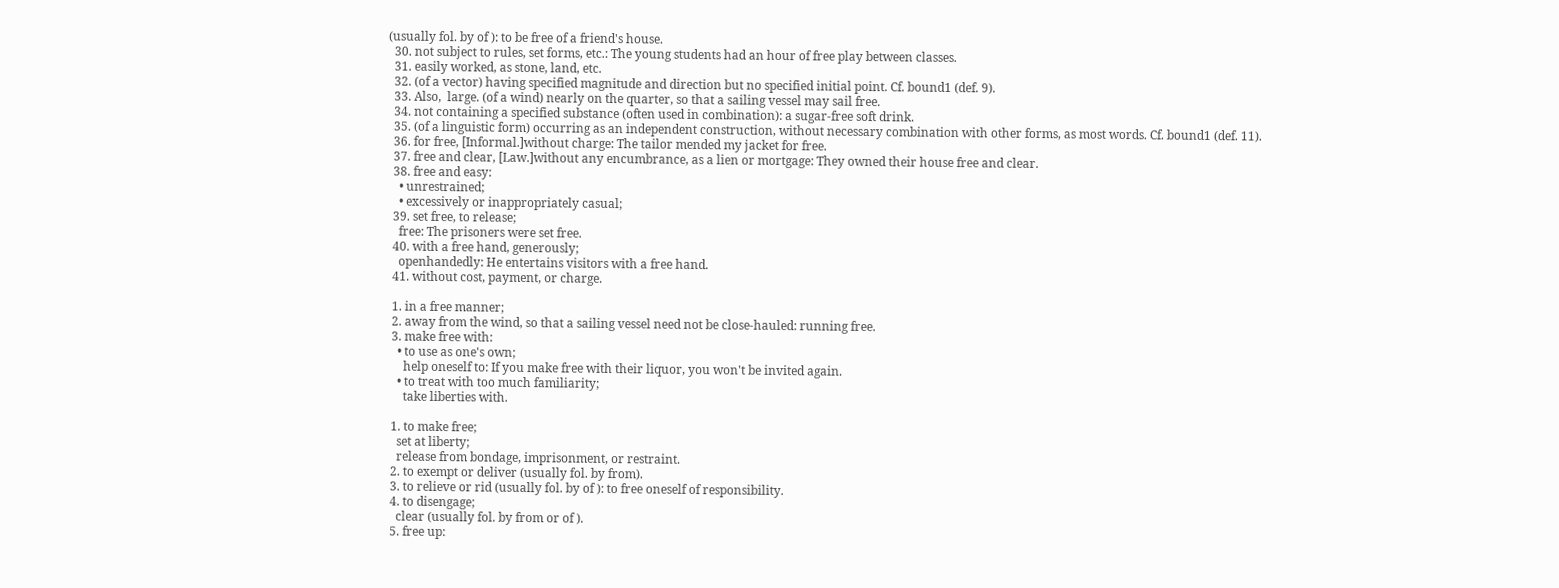(usually fol. by of ): to be free of a friend's house.
  30. not subject to rules, set forms, etc.: The young students had an hour of free play between classes.
  31. easily worked, as stone, land, etc.
  32. (of a vector) having specified magnitude and direction but no specified initial point. Cf. bound1 (def. 9).
  33. Also,  large. (of a wind) nearly on the quarter, so that a sailing vessel may sail free.
  34. not containing a specified substance (often used in combination): a sugar-free soft drink.
  35. (of a linguistic form) occurring as an independent construction, without necessary combination with other forms, as most words. Cf. bound1 (def. 11).
  36. for free, [Informal.]without charge: The tailor mended my jacket for free.
  37. free and clear, [Law.]without any encumbrance, as a lien or mortgage: They owned their house free and clear.
  38. free and easy:
    • unrestrained;
    • excessively or inappropriately casual;
  39. set free, to release;
    free: The prisoners were set free.
  40. with a free hand, generously;
    openhandedly: He entertains visitors with a free hand.
  41. without cost, payment, or charge.

  1. in a free manner;
  2. away from the wind, so that a sailing vessel need not be close-hauled: running free.
  3. make free with:
    • to use as one's own;
      help oneself to: If you make free with their liquor, you won't be invited again.
    • to treat with too much familiarity;
      take liberties with.

  1. to make free;
    set at liberty;
    release from bondage, imprisonment, or restraint.
  2. to exempt or deliver (usually fol. by from).
  3. to relieve or rid (usually fol. by of ): to free oneself of responsibility.
  4. to disengage;
    clear (usually fol. by from or of ).
  5. free up: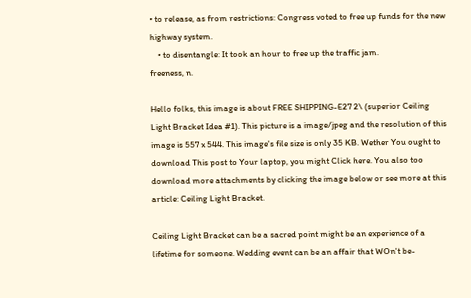• to release, as from restrictions: Congress voted to free up funds for the new highway system.
    • to disentangle: It took an hour to free up the traffic jam.
freeness, n.

Hello folks, this image is about FREE SHIPPING-E27 2\ (superior Ceiling Light Bracket Idea #1). This picture is a image/jpeg and the resolution of this image is 557 x 544. This image's file size is only 35 KB. Wether You ought to download This post to Your laptop, you might Click here. You also too download more attachments by clicking the image below or see more at this article: Ceiling Light Bracket.

Ceiling Light Bracket can be a sacred point might be an experience of a lifetime for someone. Wedding event can be an affair that WOn't be-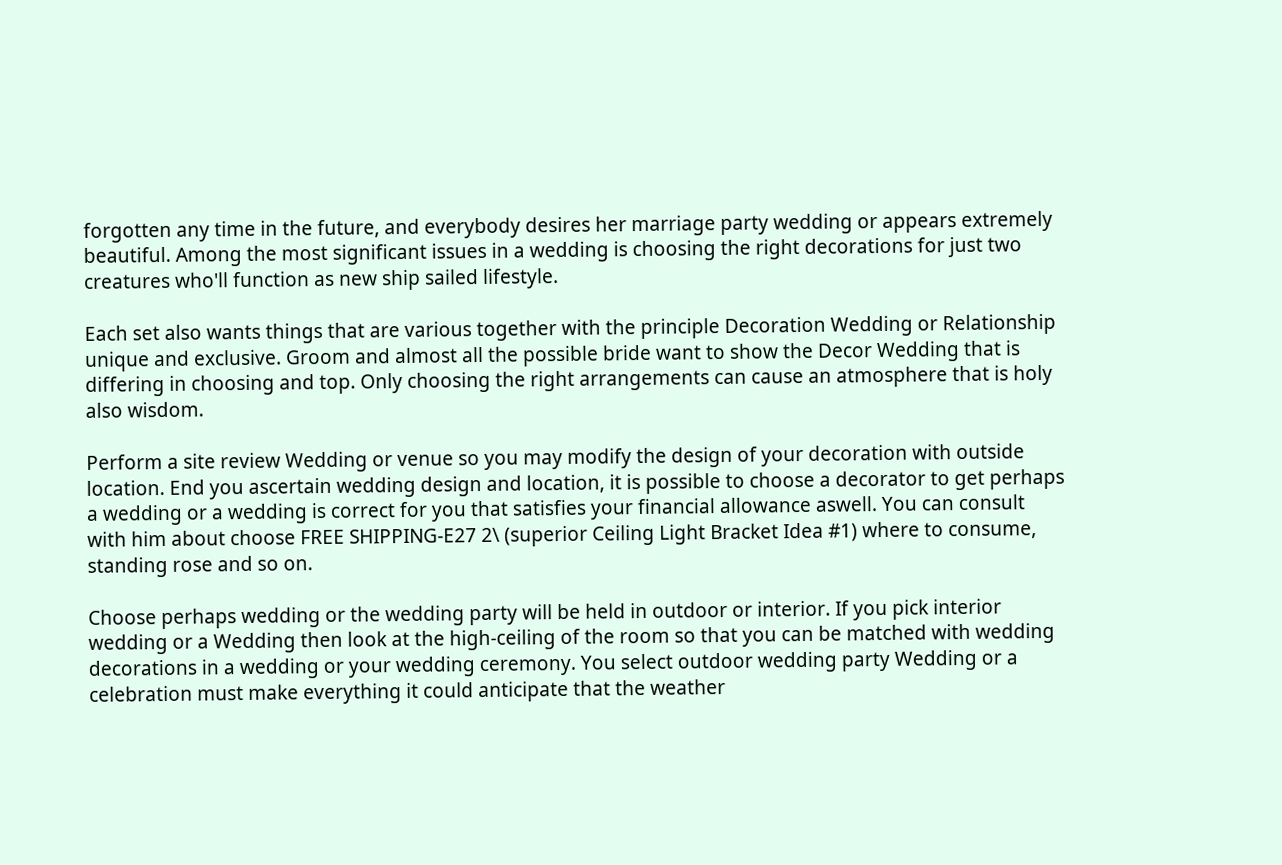forgotten any time in the future, and everybody desires her marriage party wedding or appears extremely beautiful. Among the most significant issues in a wedding is choosing the right decorations for just two creatures who'll function as new ship sailed lifestyle.

Each set also wants things that are various together with the principle Decoration Wedding or Relationship unique and exclusive. Groom and almost all the possible bride want to show the Decor Wedding that is differing in choosing and top. Only choosing the right arrangements can cause an atmosphere that is holy also wisdom.

Perform a site review Wedding or venue so you may modify the design of your decoration with outside location. End you ascertain wedding design and location, it is possible to choose a decorator to get perhaps a wedding or a wedding is correct for you that satisfies your financial allowance aswell. You can consult with him about choose FREE SHIPPING-E27 2\ (superior Ceiling Light Bracket Idea #1) where to consume, standing rose and so on.

Choose perhaps wedding or the wedding party will be held in outdoor or interior. If you pick interior wedding or a Wedding then look at the high-ceiling of the room so that you can be matched with wedding decorations in a wedding or your wedding ceremony. You select outdoor wedding party Wedding or a celebration must make everything it could anticipate that the weather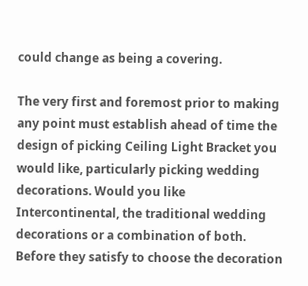could change as being a covering.

The very first and foremost prior to making any point must establish ahead of time the design of picking Ceiling Light Bracket you would like, particularly picking wedding decorations. Would you like Intercontinental, the traditional wedding decorations or a combination of both. Before they satisfy to choose the decoration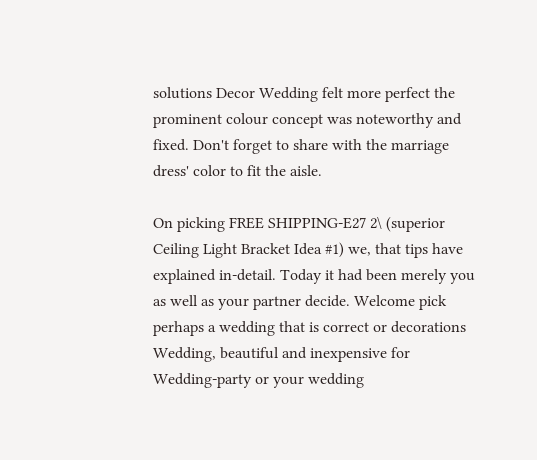solutions Decor Wedding felt more perfect the prominent colour concept was noteworthy and fixed. Don't forget to share with the marriage dress' color to fit the aisle.

On picking FREE SHIPPING-E27 2\ (superior Ceiling Light Bracket Idea #1) we, that tips have explained in-detail. Today it had been merely you as well as your partner decide. Welcome pick perhaps a wedding that is correct or decorations Wedding, beautiful and inexpensive for Wedding-party or your wedding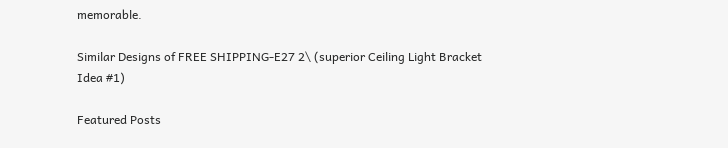memorable.

Similar Designs of FREE SHIPPING-E27 2\ (superior Ceiling Light Bracket Idea #1)

Featured Posts